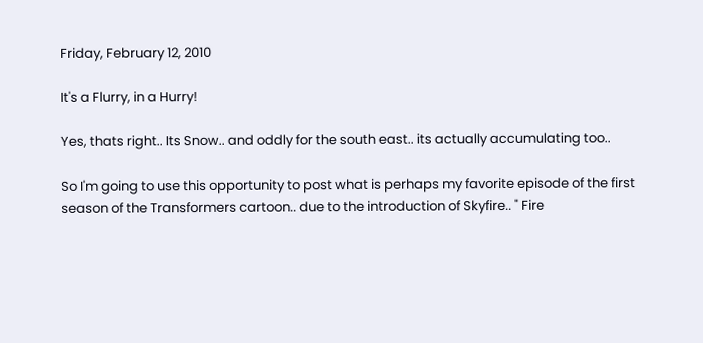Friday, February 12, 2010

It's a Flurry, in a Hurry!

Yes, thats right.. Its Snow.. and oddly for the south east.. its actually accumulating too..

So I'm going to use this opportunity to post what is perhaps my favorite episode of the first season of the Transformers cartoon.. due to the introduction of Skyfire.. " Fire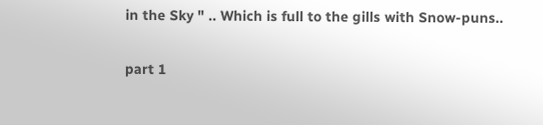in the Sky " .. Which is full to the gills with Snow-puns..

part 1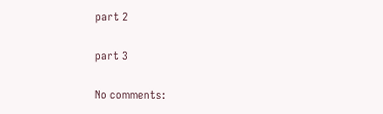part 2

part 3

No comments: